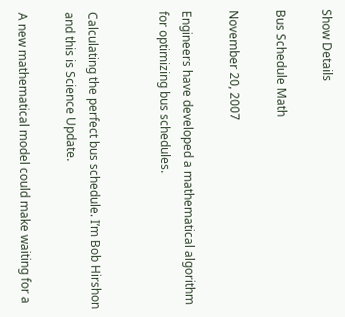Show Details

Bus Schedule Math

November 20, 2007

Engineers have developed a mathematical algorithm for optimizing bus schedules.


Calculating the perfect bus schedule. I’m Bob Hirshon and this is Science Update.

A new mathematical model could make waiting for a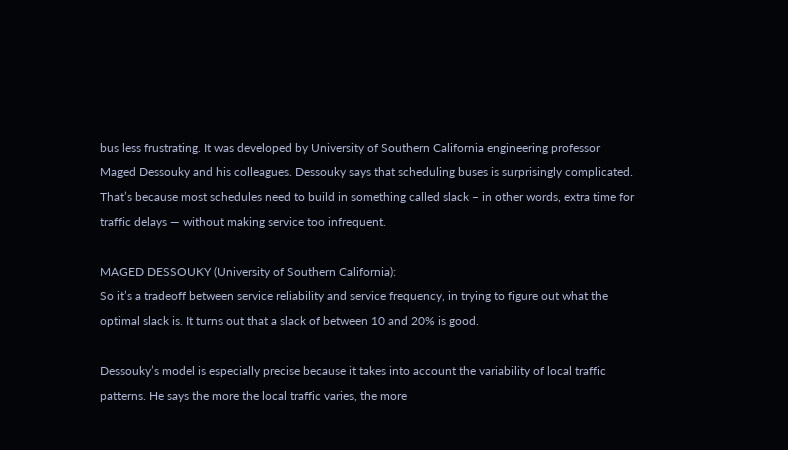bus less frustrating. It was developed by University of Southern California engineering professor Maged Dessouky and his colleagues. Dessouky says that scheduling buses is surprisingly complicated. That’s because most schedules need to build in something called slack – in other words, extra time for traffic delays — without making service too infrequent.

MAGED DESSOUKY (University of Southern California):
So it’s a tradeoff between service reliability and service frequency, in trying to figure out what the optimal slack is. It turns out that a slack of between 10 and 20% is good.

Dessouky’s model is especially precise because it takes into account the variability of local traffic patterns. He says the more the local traffic varies, the more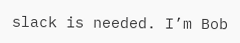slack is needed. I’m Bob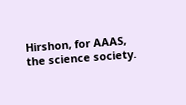Hirshon, for AAAS, the science society.